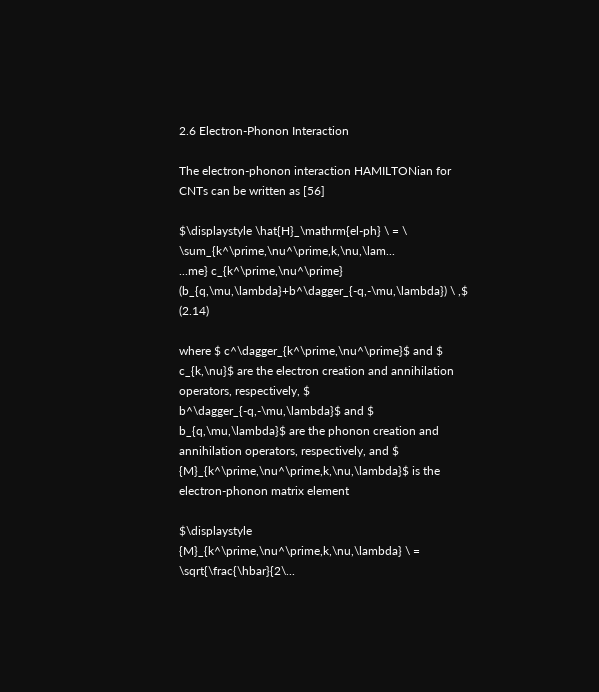2.6 Electron-Phonon Interaction

The electron-phonon interaction HAMILTONian for CNTs can be written as [56]

$\displaystyle \hat{H}_\mathrm{el-ph} \ = \ \sum_{k^\prime,\nu^\prime,k,\nu,\lam...
...me} c_{k^\prime,\nu^\prime} (b_{q,\mu,\lambda}+b^\dagger_{-q,-\mu,\lambda}) \ ,$ (2.14)

where $ c^\dagger_{k^\prime,\nu^\prime}$ and $ c_{k,\nu}$ are the electron creation and annihilation operators, respectively, $ b^\dagger_{-q,-\mu,\lambda}$ and $ b_{q,\mu,\lambda}$ are the phonon creation and annihilation operators, respectively, and $ {M}_{k^\prime,\nu^\prime,k,\nu,\lambda}$ is the electron-phonon matrix element

$\displaystyle {M}_{k^\prime,\nu^\prime,k,\nu,\lambda} \ = \sqrt{\frac{\hbar}{2\...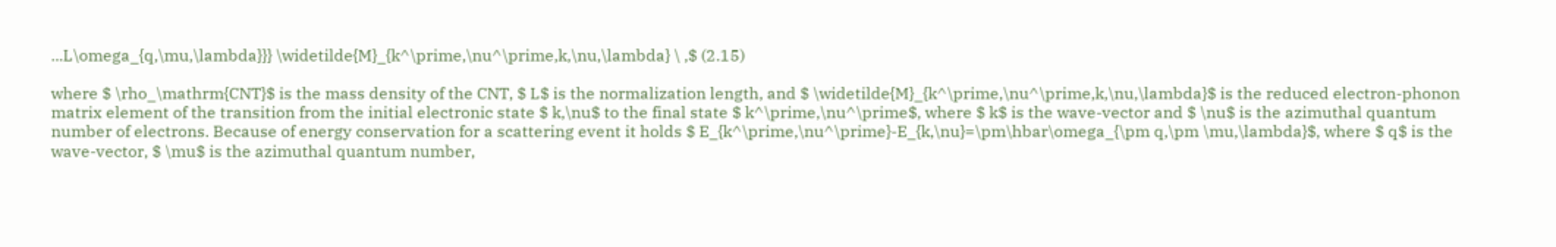...L\omega_{q,\mu,\lambda}}} \widetilde{M}_{k^\prime,\nu^\prime,k,\nu,\lambda} \ ,$ (2.15)

where $ \rho_\mathrm{CNT}$ is the mass density of the CNT, $ L$ is the normalization length, and $ \widetilde{M}_{k^\prime,\nu^\prime,k,\nu,\lambda}$ is the reduced electron-phonon matrix element of the transition from the initial electronic state $ k,\nu$ to the final state $ k^\prime,\nu^\prime$, where $ k$ is the wave-vector and $ \nu$ is the azimuthal quantum number of electrons. Because of energy conservation for a scattering event it holds $ E_{k^\prime,\nu^\prime}-E_{k,\nu}=\pm\hbar\omega_{\pm q,\pm \mu,\lambda}$, where $ q$ is the wave-vector, $ \mu$ is the azimuthal quantum number,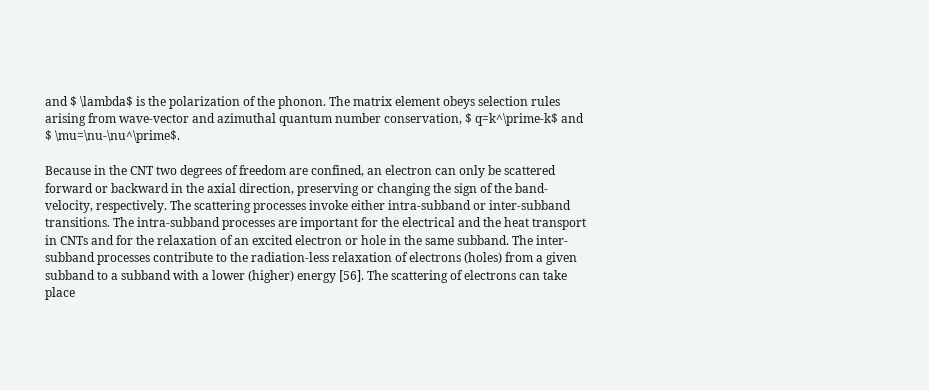and $ \lambda$ is the polarization of the phonon. The matrix element obeys selection rules arising from wave-vector and azimuthal quantum number conservation, $ q=k^\prime-k$ and $ \mu=\nu-\nu^\prime$.

Because in the CNT two degrees of freedom are confined, an electron can only be scattered forward or backward in the axial direction, preserving or changing the sign of the band-velocity, respectively. The scattering processes invoke either intra-subband or inter-subband transitions. The intra-subband processes are important for the electrical and the heat transport in CNTs and for the relaxation of an excited electron or hole in the same subband. The inter-subband processes contribute to the radiation-less relaxation of electrons (holes) from a given subband to a subband with a lower (higher) energy [56]. The scattering of electrons can take place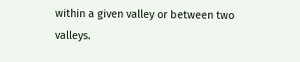within a given valley or between two valleys.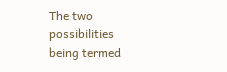The two possibilities being termed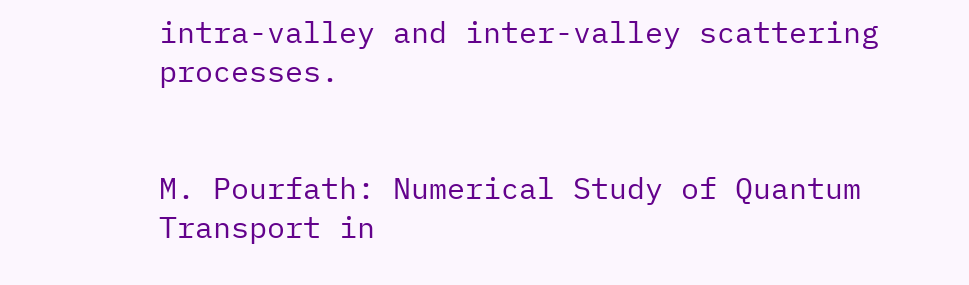intra-valley and inter-valley scattering processes.


M. Pourfath: Numerical Study of Quantum Transport in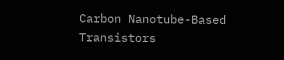Carbon Nanotube-Based Transistors